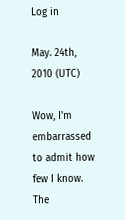Log in

May. 24th, 2010 (UTC)

Wow, I'm embarrassed to admit how few I know. The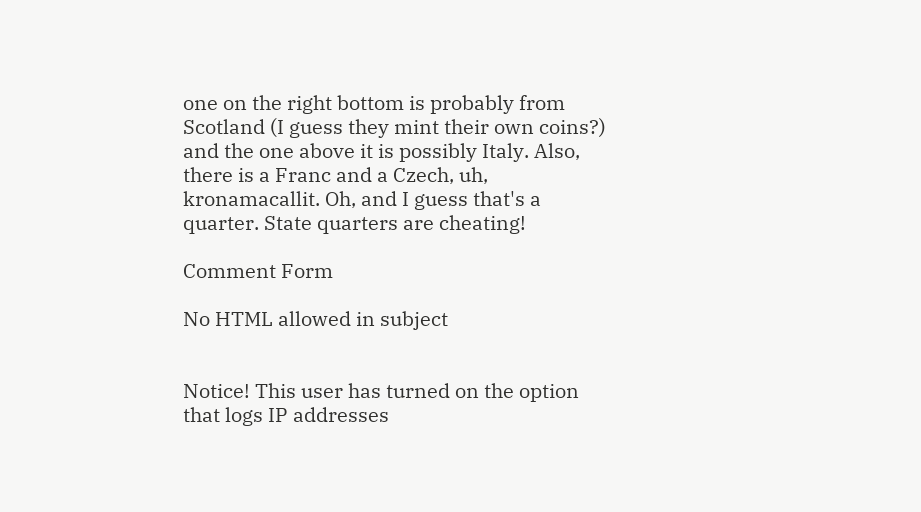one on the right bottom is probably from Scotland (I guess they mint their own coins?) and the one above it is possibly Italy. Also, there is a Franc and a Czech, uh, kronamacallit. Oh, and I guess that's a quarter. State quarters are cheating!

Comment Form

No HTML allowed in subject


Notice! This user has turned on the option that logs IP addresses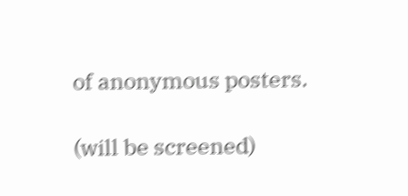of anonymous posters.

(will be screened)